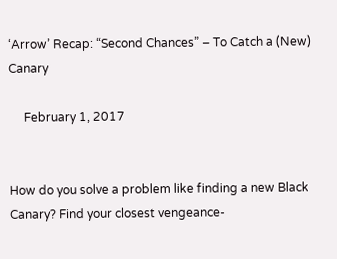‘Arrow’ Recap: “Second Chances” – To Catch a (New) Canary

     February 1, 2017


How do you solve a problem like finding a new Black Canary? Find your closest vengeance-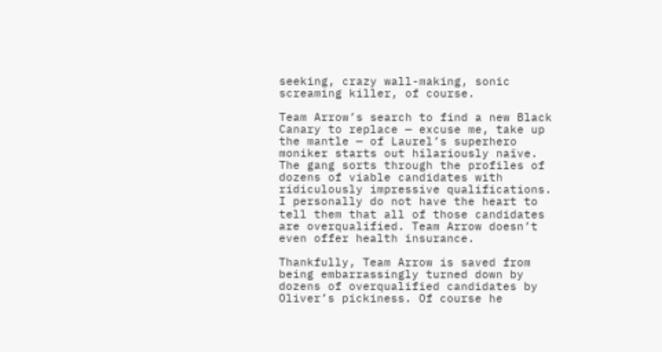seeking, crazy wall-making, sonic screaming killer, of course.

Team Arrow’s search to find a new Black Canary to replace — excuse me, take up the mantle — of Laurel’s superhero moniker starts out hilariously naïve. The gang sorts through the profiles of dozens of viable candidates with ridiculously impressive qualifications. I personally do not have the heart to tell them that all of those candidates are overqualified. Team Arrow doesn’t even offer health insurance.

Thankfully, Team Arrow is saved from being embarrassingly turned down by dozens of overqualified candidates by Oliver’s pickiness. Of course he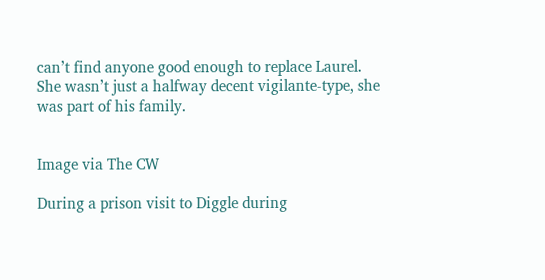can’t find anyone good enough to replace Laurel. She wasn’t just a halfway decent vigilante-type, she was part of his family.


Image via The CW

During a prison visit to Diggle during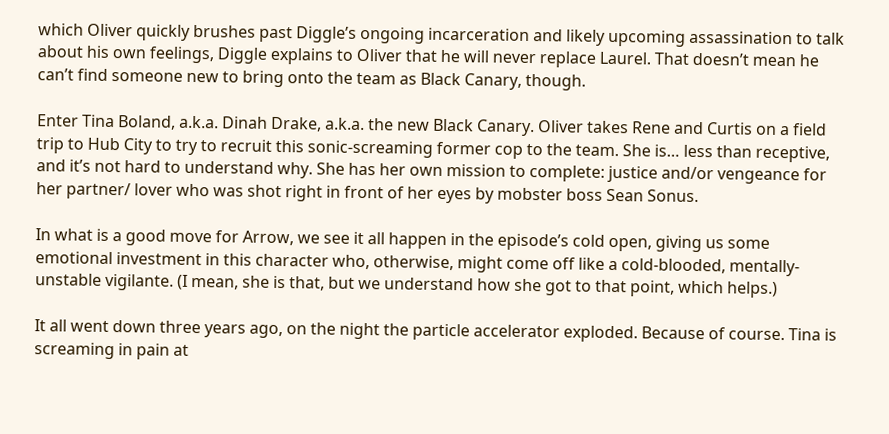which Oliver quickly brushes past Diggle’s ongoing incarceration and likely upcoming assassination to talk about his own feelings, Diggle explains to Oliver that he will never replace Laurel. That doesn’t mean he can’t find someone new to bring onto the team as Black Canary, though.

Enter Tina Boland, a.k.a. Dinah Drake, a.k.a. the new Black Canary. Oliver takes Rene and Curtis on a field trip to Hub City to try to recruit this sonic-screaming former cop to the team. She is… less than receptive, and it’s not hard to understand why. She has her own mission to complete: justice and/or vengeance for her partner/ lover who was shot right in front of her eyes by mobster boss Sean Sonus.

In what is a good move for Arrow, we see it all happen in the episode’s cold open, giving us some emotional investment in this character who, otherwise, might come off like a cold-blooded, mentally-unstable vigilante. (I mean, she is that, but we understand how she got to that point, which helps.)

It all went down three years ago, on the night the particle accelerator exploded. Because of course. Tina is screaming in pain at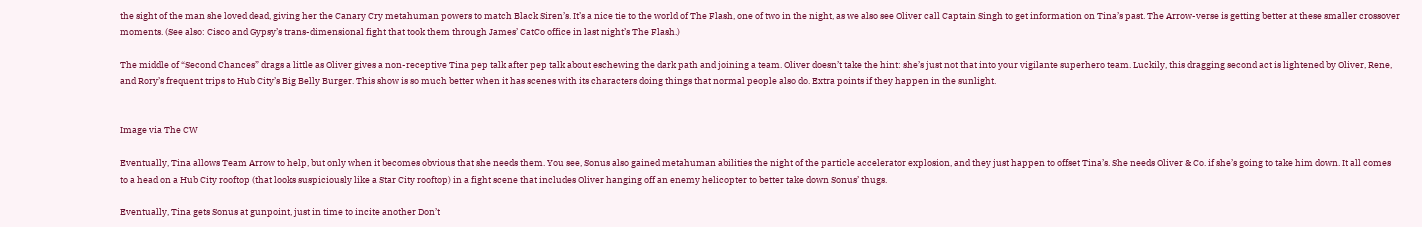the sight of the man she loved dead, giving her the Canary Cry metahuman powers to match Black Siren’s. It’s a nice tie to the world of The Flash, one of two in the night, as we also see Oliver call Captain Singh to get information on Tina’s past. The Arrow-verse is getting better at these smaller crossover moments. (See also: Cisco and Gypsy’s trans-dimensional fight that took them through James’ CatCo office in last night’s The Flash.)

The middle of “Second Chances” drags a little as Oliver gives a non-receptive Tina pep talk after pep talk about eschewing the dark path and joining a team. Oliver doesn’t take the hint: she’s just not that into your vigilante superhero team. Luckily, this dragging second act is lightened by Oliver, Rene, and Rory’s frequent trips to Hub City’s Big Belly Burger. This show is so much better when it has scenes with its characters doing things that normal people also do. Extra points if they happen in the sunlight.


Image via The CW

Eventually, Tina allows Team Arrow to help, but only when it becomes obvious that she needs them. You see, Sonus also gained metahuman abilities the night of the particle accelerator explosion, and they just happen to offset Tina’s. She needs Oliver & Co. if she’s going to take him down. It all comes to a head on a Hub City rooftop (that looks suspiciously like a Star City rooftop) in a fight scene that includes Oliver hanging off an enemy helicopter to better take down Sonus’ thugs.

Eventually, Tina gets Sonus at gunpoint, just in time to incite another Don’t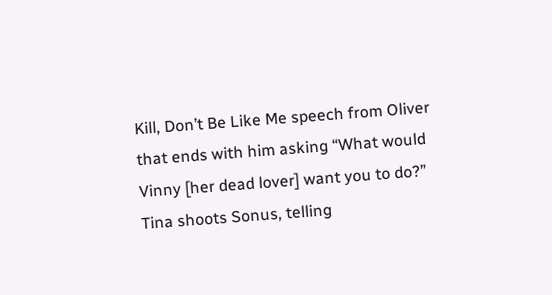Kill, Don’t Be Like Me speech from Oliver that ends with him asking “What would Vinny [her dead lover] want you to do?” Tina shoots Sonus, telling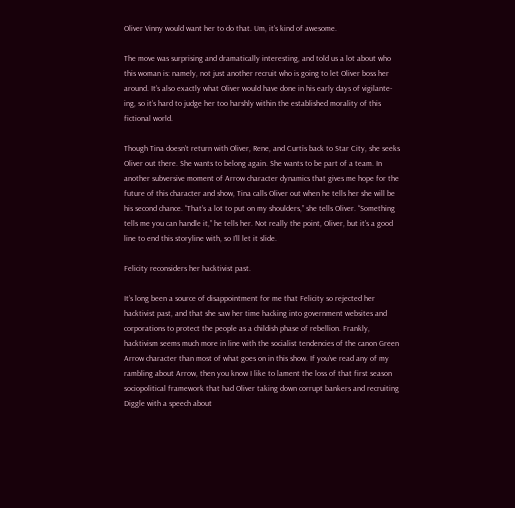Oliver Vinny would want her to do that. Um, it’s kind of awesome.

The move was surprising and dramatically interesting, and told us a lot about who this woman is: namely, not just another recruit who is going to let Oliver boss her around. It’s also exactly what Oliver would have done in his early days of vigilante-ing, so it’s hard to judge her too harshly within the established morality of this fictional world.

Though Tina doesn’t return with Oliver, Rene, and Curtis back to Star City, she seeks Oliver out there. She wants to belong again. She wants to be part of a team. In another subversive moment of Arrow character dynamics that gives me hope for the future of this character and show, Tina calls Oliver out when he tells her she will be his second chance. “That’s a lot to put on my shoulders,” she tells Oliver. “Something tells me you can handle it,” he tells her. Not really the point, Oliver, but it’s a good line to end this storyline with, so I’ll let it slide.

Felicity reconsiders her hacktivist past.

It’s long been a source of disappointment for me that Felicity so rejected her hacktivist past, and that she saw her time hacking into government websites and corporations to protect the people as a childish phase of rebellion. Frankly, hacktivism seems much more in line with the socialist tendencies of the canon Green Arrow character than most of what goes on in this show. If you’ve read any of my rambling about Arrow, then you know I like to lament the loss of that first season sociopolitical framework that had Oliver taking down corrupt bankers and recruiting Diggle with a speech about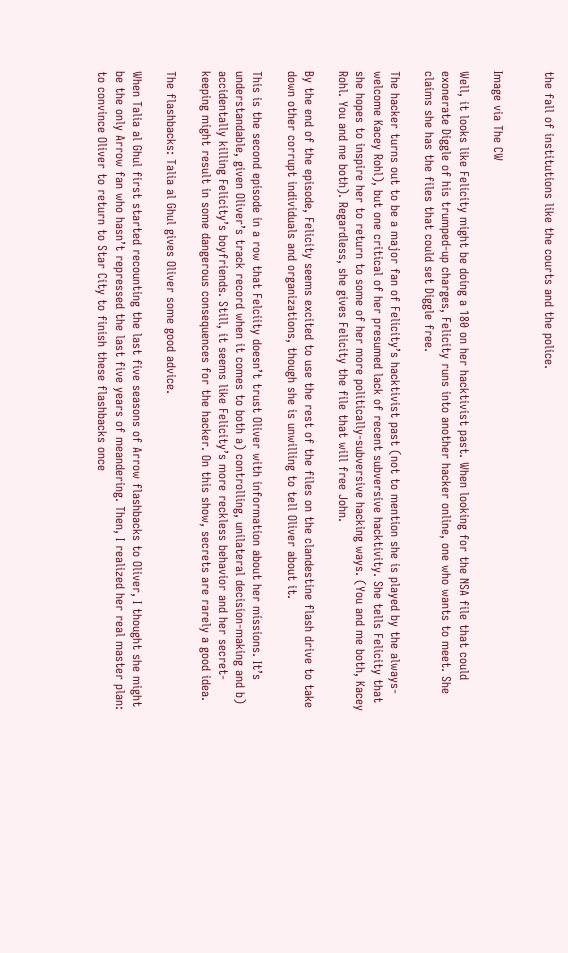the fall of institutions like the courts and the police.


Image via The CW

Well, it looks like Felicity might be doing a 180 on her hacktivist past. When looking for the NSA file that could exonerate Diggle of his trumped-up charges, Felicity runs into another hacker online, one who wants to meet. She claims she has the files that could set Diggle free.

The hacker turns out to be a major fan of Felicity’s hacktivist past (not to mention she is played by the always-welcome Kacey Rohl), but one critical of her presumed lack of recent subversive hacktivity. She tells Felicity that she hopes to inspire her to return to some of her more politically-subversive hacking ways. (You and me both, Kacey Rohl. You and me both). Regardless, she gives Felicity the file that will free John.

By the end of the episode, Felicity seems excited to use the rest of the files on the clandestine flash drive to take down other corrupt individuals and organizations, though she is unwilling to tell Oliver about it.

This is the second episode in a row that Felciity doesn’t trust Oliver with information about her missions. It’s understandable, given Oliver’s track record when it comes to both a) controlling, unilateral decision-making and b) accidentally killing Felicity’s boyfriends. Still, it seems like Felicity’s more reckless behavior and her secret-keeping might result in some dangerous consequences for the hacker. On this show, secrets are rarely a good idea.

The flashbacks: Talia al Ghul gives Oliver some good advice.

When Talia al Ghul first started recounting the last five seasons of Arrow flashbacks to Oliver, I thought she might be the only Arrow fan who hasn’t repressed the last five years of meandering. Then, I realized her real master plan: to convince Oliver to return to Star City to finish these flashbacks once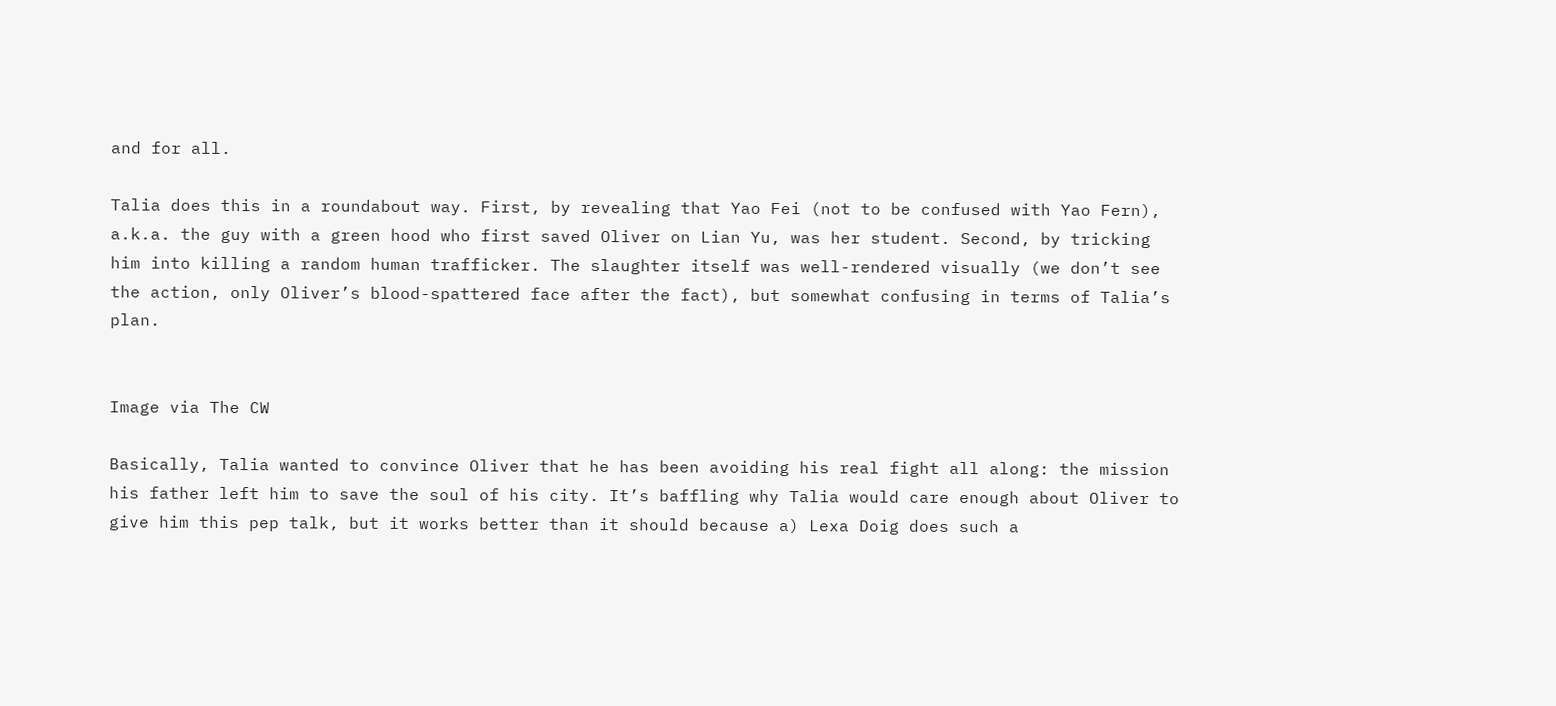and for all.

Talia does this in a roundabout way. First, by revealing that Yao Fei (not to be confused with Yao Fern), a.k.a. the guy with a green hood who first saved Oliver on Lian Yu, was her student. Second, by tricking him into killing a random human trafficker. The slaughter itself was well-rendered visually (we don’t see the action, only Oliver’s blood-spattered face after the fact), but somewhat confusing in terms of Talia’s plan.


Image via The CW

Basically, Talia wanted to convince Oliver that he has been avoiding his real fight all along: the mission his father left him to save the soul of his city. It’s baffling why Talia would care enough about Oliver to give him this pep talk, but it works better than it should because a) Lexa Doig does such a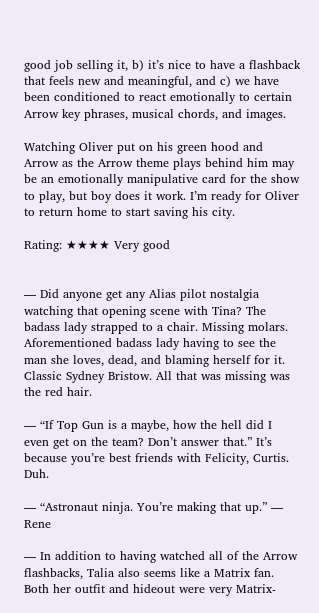good job selling it, b) it’s nice to have a flashback that feels new and meaningful, and c) we have been conditioned to react emotionally to certain Arrow key phrases, musical chords, and images.

Watching Oliver put on his green hood and Arrow as the Arrow theme plays behind him may be an emotionally manipulative card for the show to play, but boy does it work. I’m ready for Oliver to return home to start saving his city.

Rating: ★★★★ Very good


— Did anyone get any Alias pilot nostalgia watching that opening scene with Tina? The badass lady strapped to a chair. Missing molars. Aforementioned badass lady having to see the man she loves, dead, and blaming herself for it. Classic Sydney Bristow. All that was missing was the red hair.

— “If Top Gun is a maybe, how the hell did I even get on the team? Don’t answer that.” It’s because you’re best friends with Felicity, Curtis. Duh.

— “Astronaut ninja. You’re making that up.” — Rene

— In addition to having watched all of the Arrow flashbacks, Talia also seems like a Matrix fan. Both her outfit and hideout were very Matrix-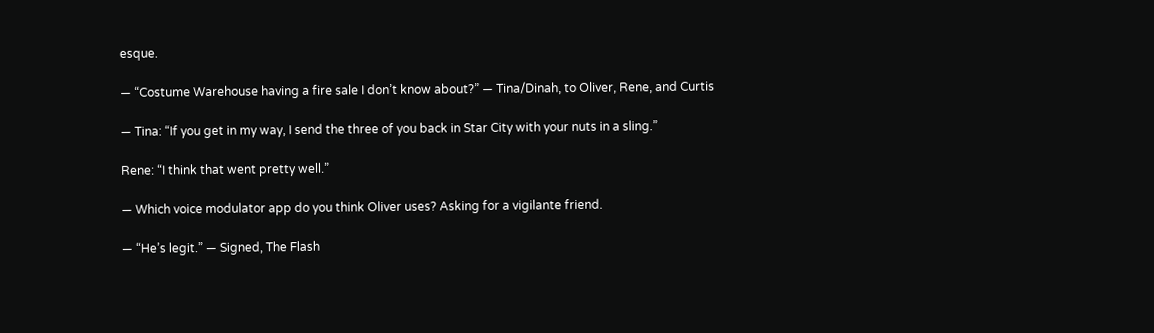esque.

— “Costume Warehouse having a fire sale I don’t know about?” — Tina/Dinah, to Oliver, Rene, and Curtis

— Tina: “If you get in my way, I send the three of you back in Star City with your nuts in a sling.”

Rene: “I think that went pretty well.”

— Which voice modulator app do you think Oliver uses? Asking for a vigilante friend.

— “He’s legit.” — Signed, The Flash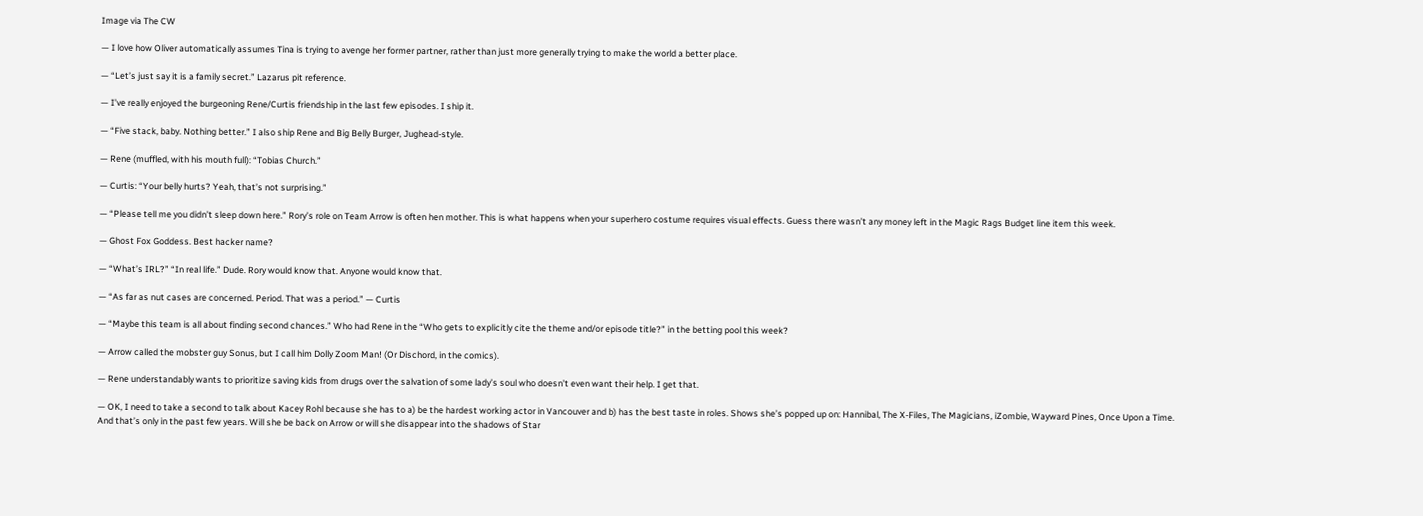Image via The CW

— I love how Oliver automatically assumes Tina is trying to avenge her former partner, rather than just more generally trying to make the world a better place.

— “Let’s just say it is a family secret.” Lazarus pit reference.

— I’ve really enjoyed the burgeoning Rene/Curtis friendship in the last few episodes. I ship it.

— “Five stack, baby. Nothing better.” I also ship Rene and Big Belly Burger, Jughead-style.

— Rene (muffled, with his mouth full): “Tobias Church.”

— Curtis: “Your belly hurts? Yeah, that’s not surprising.”

— “Please tell me you didn’t sleep down here.” Rory’s role on Team Arrow is often hen mother. This is what happens when your superhero costume requires visual effects. Guess there wasn’t any money left in the Magic Rags Budget line item this week.

— Ghost Fox Goddess. Best hacker name?

— “What’s IRL?” “In real life.” Dude. Rory would know that. Anyone would know that.

— “As far as nut cases are concerned. Period. That was a period.” — Curtis

— “Maybe this team is all about finding second chances.” Who had Rene in the “Who gets to explicitly cite the theme and/or episode title?” in the betting pool this week?

— Arrow called the mobster guy Sonus, but I call him Dolly Zoom Man! (Or Dischord, in the comics).

— Rene understandably wants to prioritize saving kids from drugs over the salvation of some lady’s soul who doesn’t even want their help. I get that.

— OK, I need to take a second to talk about Kacey Rohl because she has to a) be the hardest working actor in Vancouver and b) has the best taste in roles. Shows she’s popped up on: Hannibal, The X-Files, The Magicians, iZombie, Wayward Pines, Once Upon a Time. And that’s only in the past few years. Will she be back on Arrow or will she disappear into the shadows of Star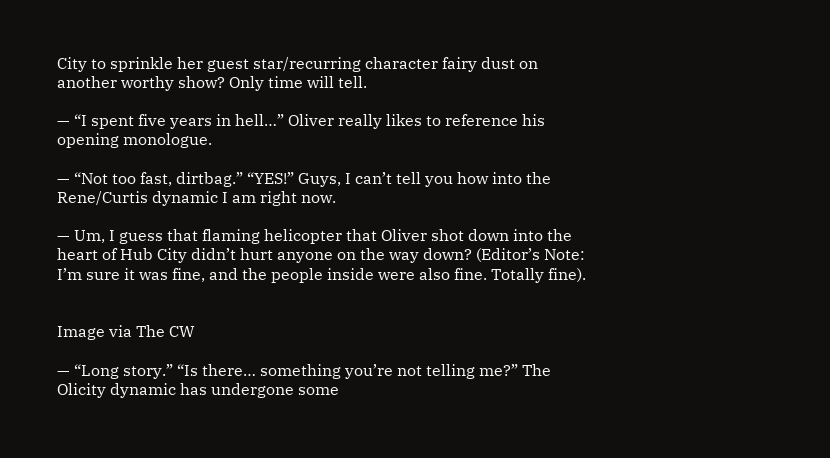City to sprinkle her guest star/recurring character fairy dust on another worthy show? Only time will tell.

— “I spent five years in hell…” Oliver really likes to reference his opening monologue.

— “Not too fast, dirtbag.” “YES!” Guys, I can’t tell you how into the Rene/Curtis dynamic I am right now.

— Um, I guess that flaming helicopter that Oliver shot down into the heart of Hub City didn’t hurt anyone on the way down? (Editor’s Note: I’m sure it was fine, and the people inside were also fine. Totally fine).


Image via The CW

— “Long story.” “Is there… something you’re not telling me?” The Olicity dynamic has undergone some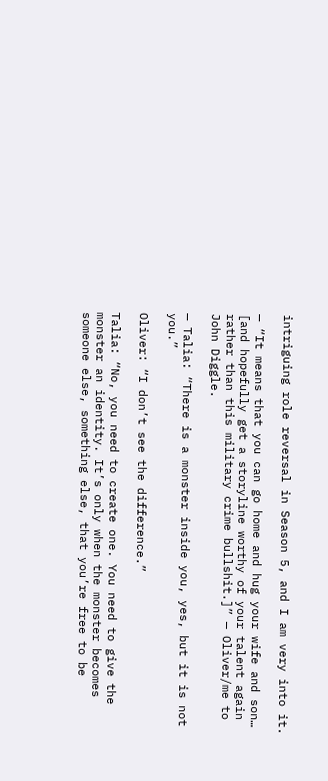intriguing role reversal in Season 5, and I am very into it.

— “It means that you can go home and hug your wife and son… [and hopefully get a storyline worthy of your talent again rather than this military crime bullshit.]” — Oliver/me to John Diggle.

— Talia: “There is a monster inside you, yes, but it is not you.”

Oliver: “I don’t see the difference.”

Talia: “No, you need to create one. You need to give the monster an identity. It’s only when the monster becomes someone else, something else, that you’re free to be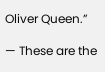Oliver Queen.”

— These are the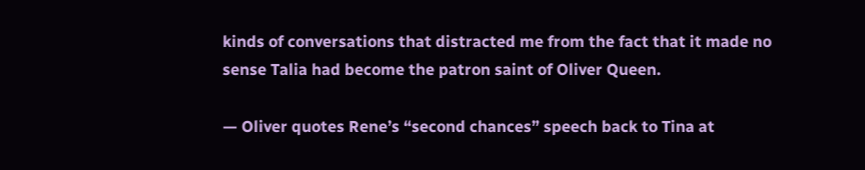kinds of conversations that distracted me from the fact that it made no sense Talia had become the patron saint of Oliver Queen.

— Oliver quotes Rene’s “second chances” speech back to Tina at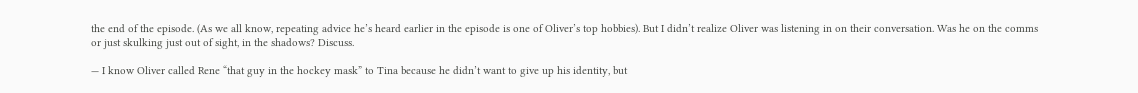the end of the episode. (As we all know, repeating advice he’s heard earlier in the episode is one of Oliver’s top hobbies). But I didn’t realize Oliver was listening in on their conversation. Was he on the comms or just skulking just out of sight, in the shadows? Discuss.

— I know Oliver called Rene “that guy in the hockey mask” to Tina because he didn’t want to give up his identity, but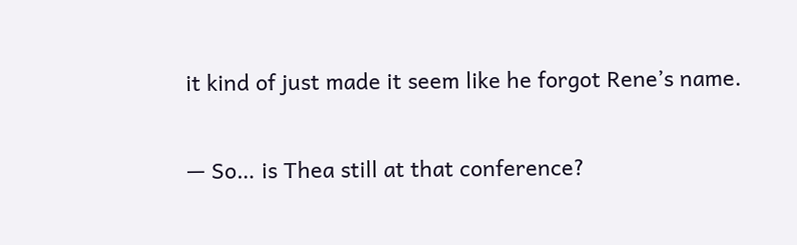it kind of just made it seem like he forgot Rene’s name.

— So… is Thea still at that conference?